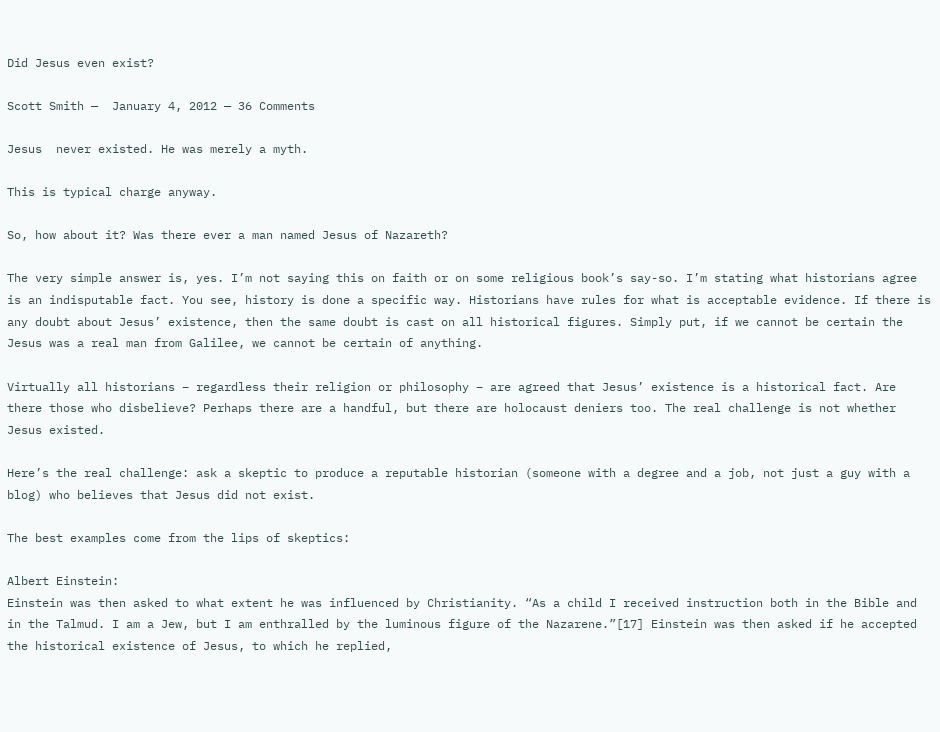Did Jesus even exist?

Scott Smith —  January 4, 2012 — 36 Comments

Jesus  never existed. He was merely a myth.

This is typical charge anyway.

So, how about it? Was there ever a man named Jesus of Nazareth?

The very simple answer is, yes. I’m not saying this on faith or on some religious book’s say-so. I’m stating what historians agree is an indisputable fact. You see, history is done a specific way. Historians have rules for what is acceptable evidence. If there is any doubt about Jesus’ existence, then the same doubt is cast on all historical figures. Simply put, if we cannot be certain the Jesus was a real man from Galilee, we cannot be certain of anything.

Virtually all historians – regardless their religion or philosophy – are agreed that Jesus’ existence is a historical fact. Are there those who disbelieve? Perhaps there are a handful, but there are holocaust deniers too. The real challenge is not whether Jesus existed.

Here’s the real challenge: ask a skeptic to produce a reputable historian (someone with a degree and a job, not just a guy with a blog) who believes that Jesus did not exist.

The best examples come from the lips of skeptics:

Albert Einstein:
Einstein was then asked to what extent he was influenced by Christianity. “As a child I received instruction both in the Bible and in the Talmud. I am a Jew, but I am enthralled by the luminous figure of the Nazarene.”[17] Einstein was then asked if he accepted the historical existence of Jesus, to which he replied,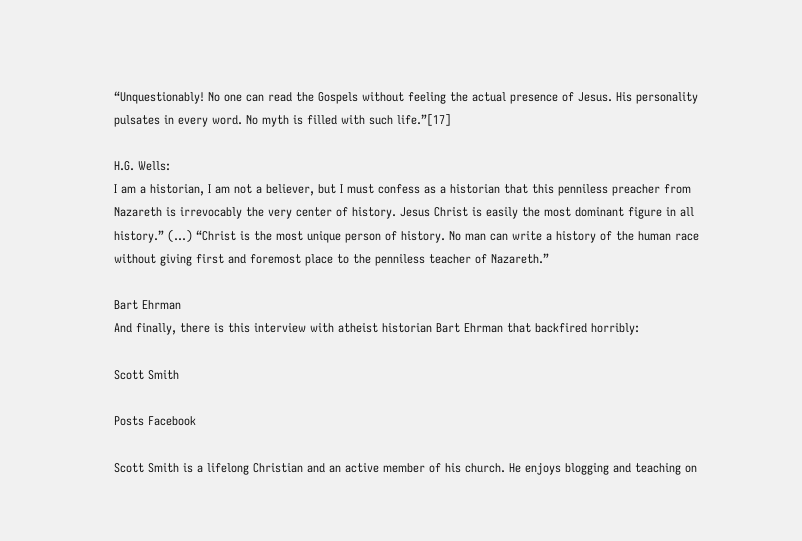“Unquestionably! No one can read the Gospels without feeling the actual presence of Jesus. His personality pulsates in every word. No myth is filled with such life.”[17]

H.G. Wells:
I am a historian, I am not a believer, but I must confess as a historian that this penniless preacher from Nazareth is irrevocably the very center of history. Jesus Christ is easily the most dominant figure in all history.” (…) “Christ is the most unique person of history. No man can write a history of the human race without giving first and foremost place to the penniless teacher of Nazareth.”

Bart Ehrman
And finally, there is this interview with atheist historian Bart Ehrman that backfired horribly:

Scott Smith

Posts Facebook

Scott Smith is a lifelong Christian and an active member of his church. He enjoys blogging and teaching on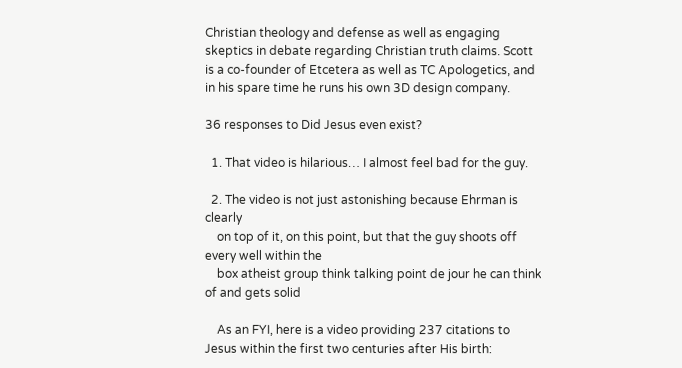Christian theology and defense as well as engaging skeptics in debate regarding Christian truth claims. Scott is a co-founder of Etcetera as well as TC Apologetics, and in his spare time he runs his own 3D design company.

36 responses to Did Jesus even exist?

  1. That video is hilarious… I almost feel bad for the guy.

  2. The video is not just astonishing because Ehrman is clearly
    on top of it, on this point, but that the guy shoots off every well within the
    box atheist group think talking point de jour he can think of and gets solid

    As an FYI, here is a video providing 237 citations to Jesus within the first two centuries after His birth: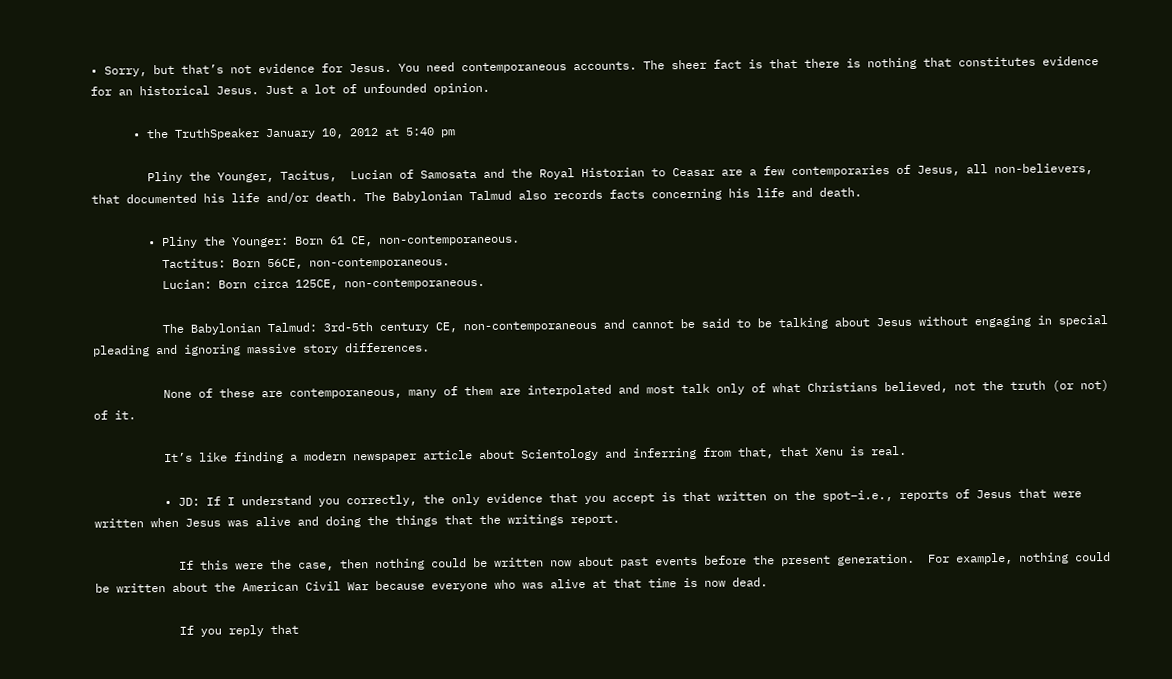• Sorry, but that’s not evidence for Jesus. You need contemporaneous accounts. The sheer fact is that there is nothing that constitutes evidence for an historical Jesus. Just a lot of unfounded opinion.

      • the TruthSpeaker January 10, 2012 at 5:40 pm

        Pliny the Younger, Tacitus,  Lucian of Samosata and the Royal Historian to Ceasar are a few contemporaries of Jesus, all non-believers, that documented his life and/or death. The Babylonian Talmud also records facts concerning his life and death.

        • Pliny the Younger: Born 61 CE, non-contemporaneous.
          Tactitus: Born 56CE, non-contemporaneous.
          Lucian: Born circa 125CE, non-contemporaneous.

          The Babylonian Talmud: 3rd-5th century CE, non-contemporaneous and cannot be said to be talking about Jesus without engaging in special pleading and ignoring massive story differences.

          None of these are contemporaneous, many of them are interpolated and most talk only of what Christians believed, not the truth (or not) of it.

          It’s like finding a modern newspaper article about Scientology and inferring from that, that Xenu is real.

          • JD: If I understand you correctly, the only evidence that you accept is that written on the spot–i.e., reports of Jesus that were written when Jesus was alive and doing the things that the writings report.

            If this were the case, then nothing could be written now about past events before the present generation.  For example, nothing could be written about the American Civil War because everyone who was alive at that time is now dead.

            If you reply that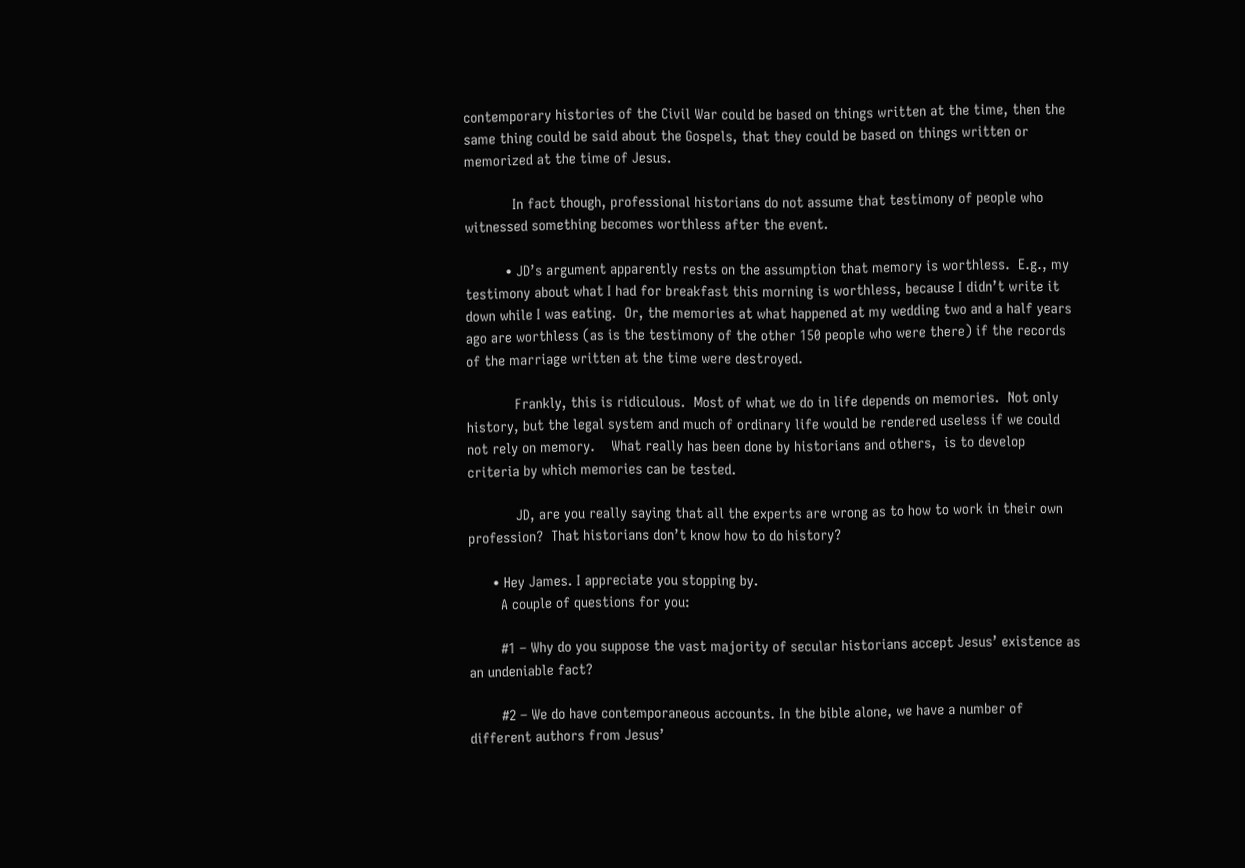contemporary histories of the Civil War could be based on things written at the time, then the same thing could be said about the Gospels, that they could be based on things written or memorized at the time of Jesus.

            In fact though, professional historians do not assume that testimony of people who witnessed something becomes worthless after the event.

          • JD’s argument apparently rests on the assumption that memory is worthless.  E.g., my testimony about what I had for breakfast this morning is worthless, because I didn’t write it down while I was eating.  Or, the memories at what happened at my wedding two and a half years ago are worthless (as is the testimony of the other 150 people who were there) if the records of the marriage written at the time were destroyed.

            Frankly, this is ridiculous.  Most of what we do in life depends on memories.  Not only history, but the legal system and much of ordinary life would be rendered useless if we could not rely on memory.    What really has been done by historians and others,  is to develop criteria by which memories can be tested.

            JD, are you really saying that all the experts are wrong as to how to work in their own profession?  That historians don’t know how to do history?

      • Hey James. I appreciate you stopping by.
        A couple of questions for you:

        #1 – Why do you suppose the vast majority of secular historians accept Jesus’ existence as an undeniable fact?

        #2 – We do have contemporaneous accounts. In the bible alone, we have a number of different authors from Jesus’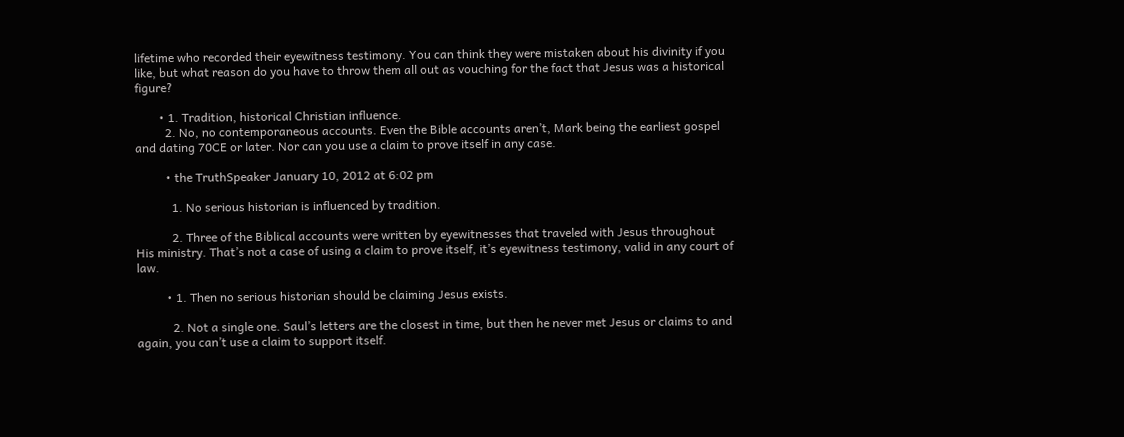lifetime who recorded their eyewitness testimony. You can think they were mistaken about his divinity if you like, but what reason do you have to throw them all out as vouching for the fact that Jesus was a historical figure?

        • 1. Tradition, historical Christian influence.
          2. No, no contemporaneous accounts. Even the Bible accounts aren’t, Mark being the earliest gospel and dating 70CE or later. Nor can you use a claim to prove itself in any case.

          • the TruthSpeaker January 10, 2012 at 6:02 pm

            1. No serious historian is influenced by tradition.

            2. Three of the Biblical accounts were written by eyewitnesses that traveled with Jesus throughout His ministry. That’s not a case of using a claim to prove itself, it’s eyewitness testimony, valid in any court of law.

          • 1. Then no serious historian should be claiming Jesus exists.

            2. Not a single one. Saul’s letters are the closest in time, but then he never met Jesus or claims to and again, you can’t use a claim to support itself.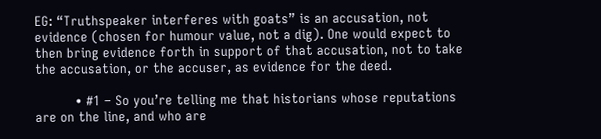EG: “Truthspeaker interferes with goats” is an accusation, not evidence (chosen for humour value, not a dig). One would expect to then bring evidence forth in support of that accusation, not to take the accusation, or the accuser, as evidence for the deed.

          • #1 – So you’re telling me that historians whose reputations are on the line, and who are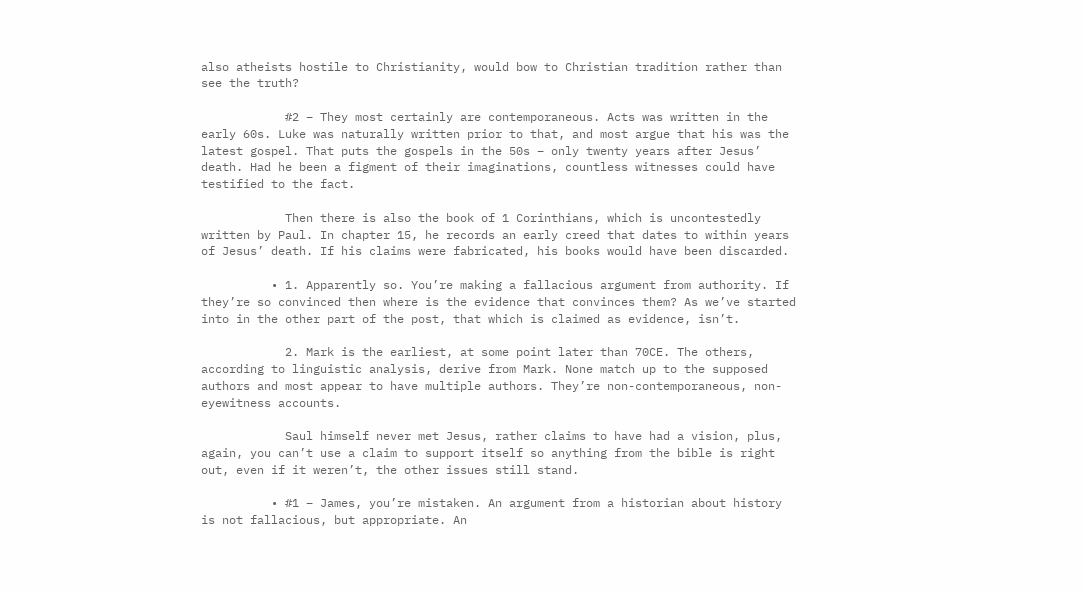also atheists hostile to Christianity, would bow to Christian tradition rather than see the truth?

            #2 – They most certainly are contemporaneous. Acts was written in the early 60s. Luke was naturally written prior to that, and most argue that his was the latest gospel. That puts the gospels in the 50s – only twenty years after Jesus’ death. Had he been a figment of their imaginations, countless witnesses could have testified to the fact.

            Then there is also the book of 1 Corinthians, which is uncontestedly written by Paul. In chapter 15, he records an early creed that dates to within years of Jesus’ death. If his claims were fabricated, his books would have been discarded.

          • 1. Apparently so. You’re making a fallacious argument from authority. If they’re so convinced then where is the evidence that convinces them? As we’ve started into in the other part of the post, that which is claimed as evidence, isn’t.

            2. Mark is the earliest, at some point later than 70CE. The others, according to linguistic analysis, derive from Mark. None match up to the supposed authors and most appear to have multiple authors. They’re non-contemporaneous, non-eyewitness accounts.

            Saul himself never met Jesus, rather claims to have had a vision, plus, again, you can’t use a claim to support itself so anything from the bible is right out, even if it weren’t, the other issues still stand.

          • #1 – James, you’re mistaken. An argument from a historian about history is not fallacious, but appropriate. An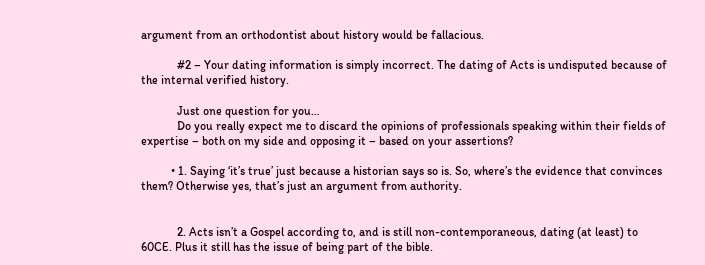argument from an orthodontist about history would be fallacious.

            #2 – Your dating information is simply incorrect. The dating of Acts is undisputed because of the internal verified history.

            Just one question for you…
            Do you really expect me to discard the opinions of professionals speaking within their fields of expertise – both on my side and opposing it – based on your assertions?

          • 1. Saying ‘it’s true’ just because a historian says so is. So, where’s the evidence that convinces them? Otherwise yes, that’s just an argument from authority.


            2. Acts isn’t a Gospel according to, and is still non-contemporaneous, dating (at least) to 60CE. Plus it still has the issue of being part of the bible.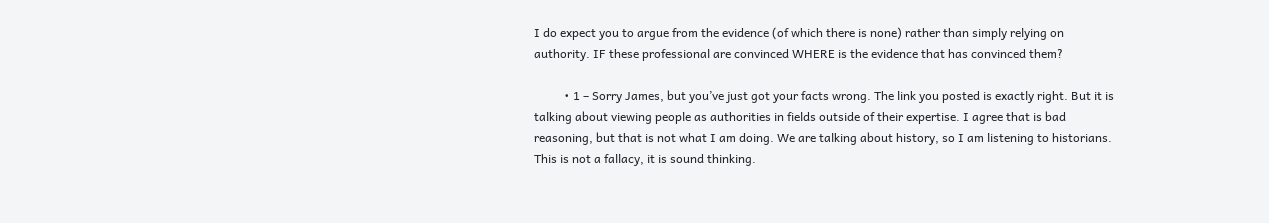I do expect you to argue from the evidence (of which there is none) rather than simply relying on authority. IF these professional are convinced WHERE is the evidence that has convinced them?

          • 1 – Sorry James, but you’ve just got your facts wrong. The link you posted is exactly right. But it is talking about viewing people as authorities in fields outside of their expertise. I agree that is bad reasoning, but that is not what I am doing. We are talking about history, so I am listening to historians. This is not a fallacy, it is sound thinking.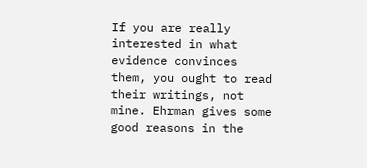If you are really interested in what evidence convinces them, you ought to read their writings, not mine. Ehrman gives some good reasons in the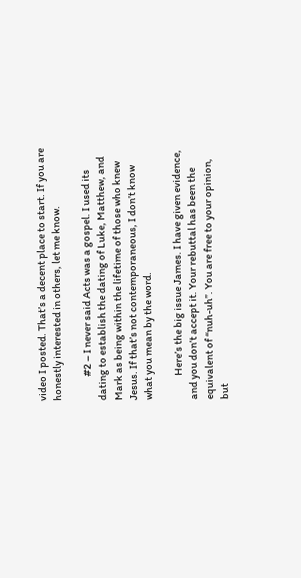video I posted. That’s a decent place to start. If you are honestly interested in others, let me know.

            #2 – I never said Acts was a gospel. I used its dating to establish the dating of Luke, Matthew, and Mark as being within the lifetime of those who knew Jesus. If that’s not contemporaneous, I don’t know what you mean by the word.

            Here’s the big issue James. I have given evidence, and you don’t accept it. Your rebuttal has been the equivalent of “nuh-uh”. You are free to your opinion, but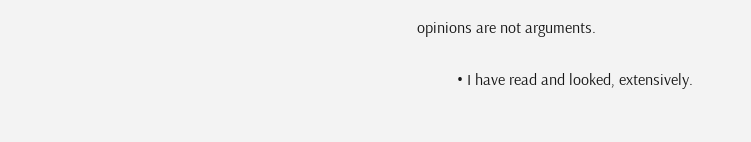opinions are not arguments.

          • I have read and looked, extensively.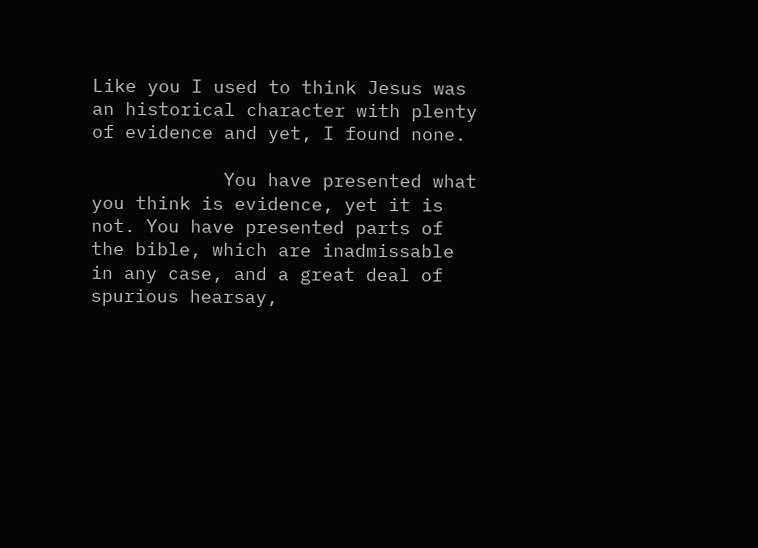Like you I used to think Jesus was an historical character with plenty of evidence and yet, I found none.

            You have presented what you think is evidence, yet it is not. You have presented parts of the bible, which are inadmissable in any case, and a great deal of spurious hearsay,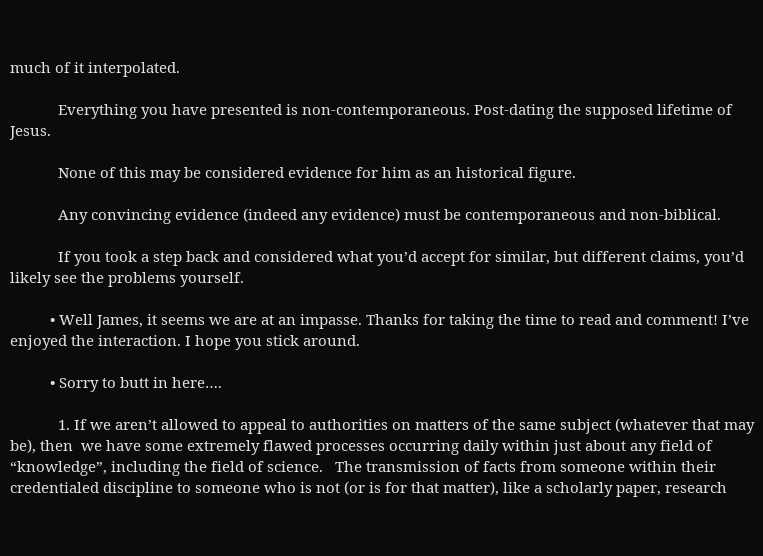much of it interpolated.

            Everything you have presented is non-contemporaneous. Post-dating the supposed lifetime of Jesus.

            None of this may be considered evidence for him as an historical figure.

            Any convincing evidence (indeed any evidence) must be contemporaneous and non-biblical.

            If you took a step back and considered what you’d accept for similar, but different claims, you’d likely see the problems yourself.

          • Well James, it seems we are at an impasse. Thanks for taking the time to read and comment! I’ve enjoyed the interaction. I hope you stick around.

          • Sorry to butt in here….

            1. If we aren’t allowed to appeal to authorities on matters of the same subject (whatever that may be), then  we have some extremely flawed processes occurring daily within just about any field of “knowledge”, including the field of science.   The transmission of facts from someone within their credentialed discipline to someone who is not (or is for that matter), like a scholarly paper, research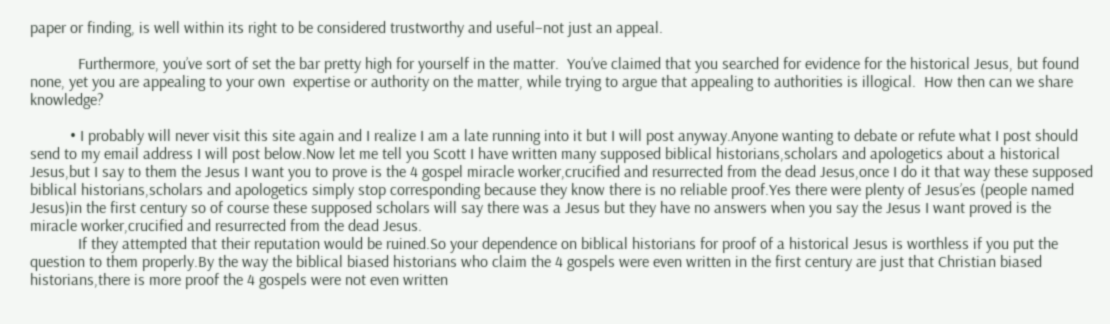paper or finding, is well within its right to be considered trustworthy and useful–not just an appeal.

            Furthermore, you’ve sort of set the bar pretty high for yourself in the matter.  You’ve claimed that you searched for evidence for the historical Jesus, but found none, yet you are appealing to your own  expertise or authority on the matter, while trying to argue that appealing to authorities is illogical.  How then can we share knowledge?

          • I probably will never visit this site again and I realize I am a late running into it but I will post anyway.Anyone wanting to debate or refute what I post should send to my email address I will post below.Now let me tell you Scott I have written many supposed biblical historians,scholars and apologetics about a historical Jesus,but I say to them the Jesus I want you to prove is the 4 gospel miracle worker,crucified and resurrected from the dead Jesus,once I do it that way these supposed biblical historians,scholars and apologetics simply stop corresponding because they know there is no reliable proof.Yes there were plenty of Jesus’es (people named Jesus)in the first century so of course these supposed scholars will say there was a Jesus but they have no answers when you say the Jesus I want proved is the miracle worker,crucified and resurrected from the dead Jesus.
            If they attempted that their reputation would be ruined.So your dependence on biblical historians for proof of a historical Jesus is worthless if you put the question to them properly.By the way the biblical biased historians who claim the 4 gospels were even written in the first century are just that Christian biased historians,there is more proof the 4 gospels were not even written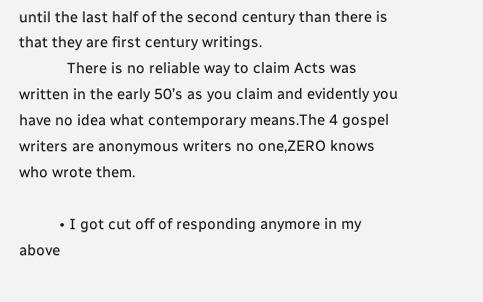until the last half of the second century than there is that they are first century writings.
            There is no reliable way to claim Acts was written in the early 50’s as you claim and evidently you have no idea what contemporary means.The 4 gospel writers are anonymous writers no one,ZERO knows who wrote them.

          • I got cut off of responding anymore in my above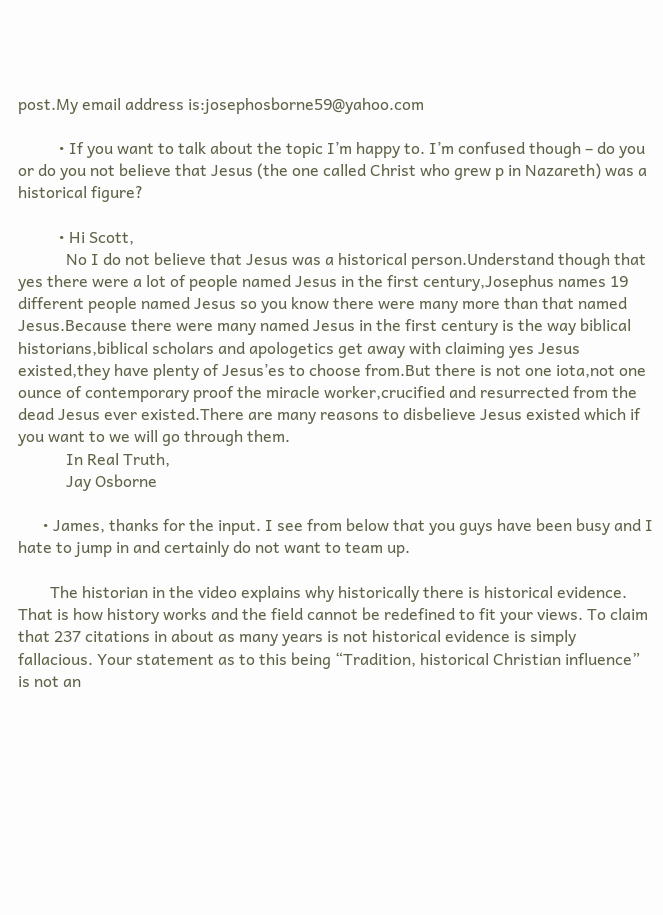post.My email address is:josephosborne59@yahoo.com

          • If you want to talk about the topic I’m happy to. I’m confused though – do you or do you not believe that Jesus (the one called Christ who grew p in Nazareth) was a historical figure?

          • Hi Scott,
            No I do not believe that Jesus was a historical person.Understand though that yes there were a lot of people named Jesus in the first century,Josephus names 19 different people named Jesus so you know there were many more than that named Jesus.Because there were many named Jesus in the first century is the way biblical historians,biblical scholars and apologetics get away with claiming yes Jesus existed,they have plenty of Jesus’es to choose from.But there is not one iota,not one ounce of contemporary proof the miracle worker,crucified and resurrected from the dead Jesus ever existed.There are many reasons to disbelieve Jesus existed which if you want to we will go through them.
            In Real Truth,
            Jay Osborne

      • James, thanks for the input. I see from below that you guys have been busy and I hate to jump in and certainly do not want to team up.

        The historian in the video explains why historically there is historical evidence. That is how history works and the field cannot be redefined to fit your views. To claim that 237 citations in about as many years is not historical evidence is simply fallacious. Your statement as to this being “Tradition, historical Christian influence” is not an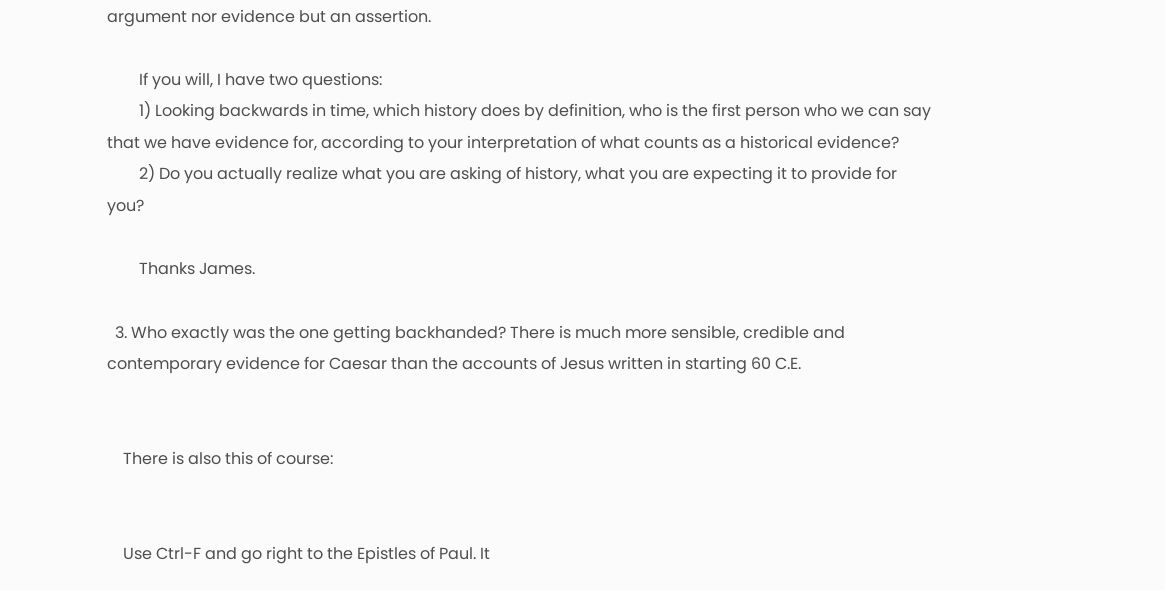argument nor evidence but an assertion.

        If you will, I have two questions:
        1) Looking backwards in time, which history does by definition, who is the first person who we can say that we have evidence for, according to your interpretation of what counts as a historical evidence?
        2) Do you actually realize what you are asking of history, what you are expecting it to provide for you?

        Thanks James.

  3. Who exactly was the one getting backhanded? There is much more sensible, credible and contemporary evidence for Caesar than the accounts of Jesus written in starting 60 C.E.


    There is also this of course:


    Use Ctrl-F and go right to the Epistles of Paul. It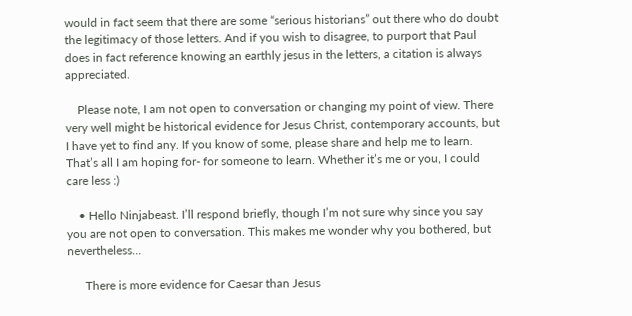would in fact seem that there are some “serious historians” out there who do doubt the legitimacy of those letters. And if you wish to disagree, to purport that Paul does in fact reference knowing an earthly jesus in the letters, a citation is always appreciated.

    Please note, I am not open to conversation or changing my point of view. There very well might be historical evidence for Jesus Christ, contemporary accounts, but I have yet to find any. If you know of some, please share and help me to learn. That’s all I am hoping for- for someone to learn. Whether it’s me or you, I could care less :)

    • Hello Ninjabeast. I’ll respond briefly, though I’m not sure why since you say you are not open to conversation. This makes me wonder why you bothered, but nevertheless…

      There is more evidence for Caesar than Jesus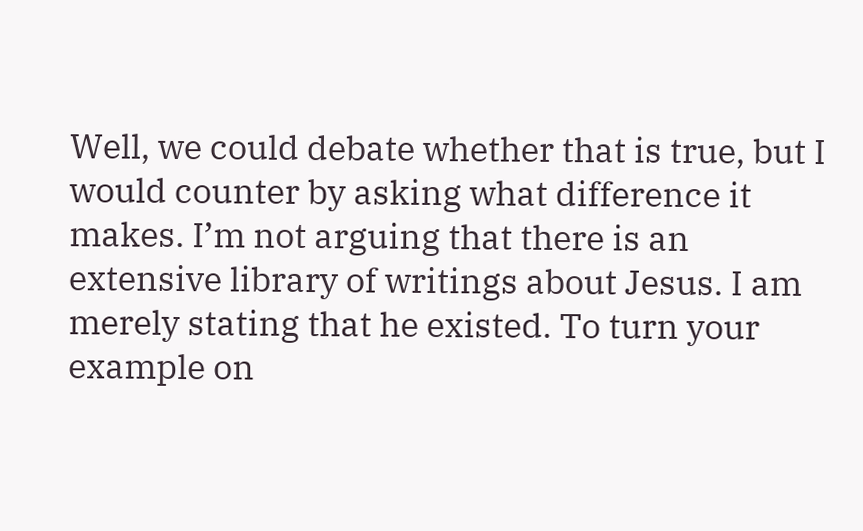Well, we could debate whether that is true, but I would counter by asking what difference it makes. I’m not arguing that there is an extensive library of writings about Jesus. I am merely stating that he existed. To turn your example on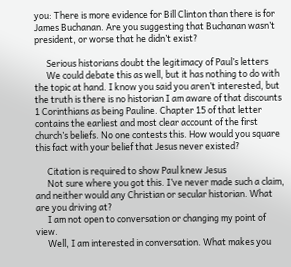you: There is more evidence for Bill Clinton than there is for James Buchanan. Are you suggesting that Buchanan wasn’t president, or worse that he didn’t exist?

      Serious historians doubt the legitimacy of Paul’s letters
      We could debate this as well, but it has nothing to do with the topic at hand. I know you said you aren’t interested, but the truth is there is no historian I am aware of that discounts 1 Corinthians as being Pauline. Chapter 15 of that letter contains the earliest and most clear account of the first church’s beliefs. No one contests this. How would you square this fact with your belief that Jesus never existed?

      Citation is required to show Paul knew Jesus
      Not sure where you got this. I’ve never made such a claim, and neither would any Christian or secular historian. What are you driving at?
      I am not open to conversation or changing my point of view.
      Well, I am interested in conversation. What makes you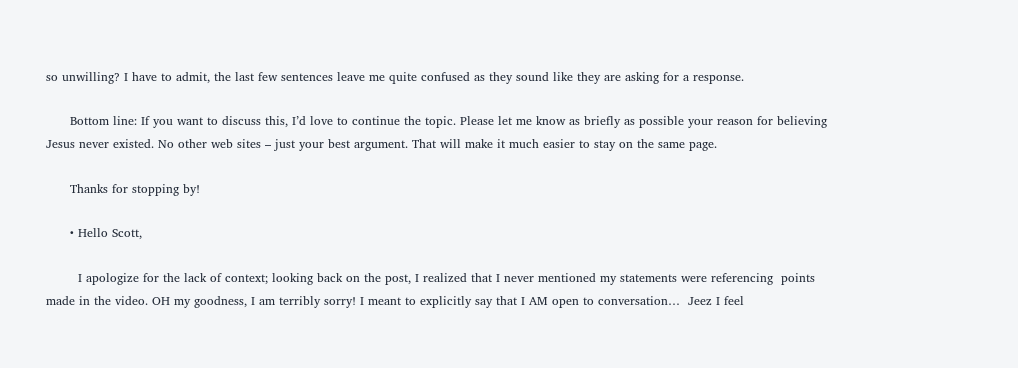so unwilling? I have to admit, the last few sentences leave me quite confused as they sound like they are asking for a response.

      Bottom line: If you want to discuss this, I’d love to continue the topic. Please let me know as briefly as possible your reason for believing Jesus never existed. No other web sites – just your best argument. That will make it much easier to stay on the same page.

      Thanks for stopping by!

      • Hello Scott,

        I apologize for the lack of context; looking back on the post, I realized that I never mentioned my statements were referencing  points made in the video. OH my goodness, I am terribly sorry! I meant to explicitly say that I AM open to conversation…  Jeez I feel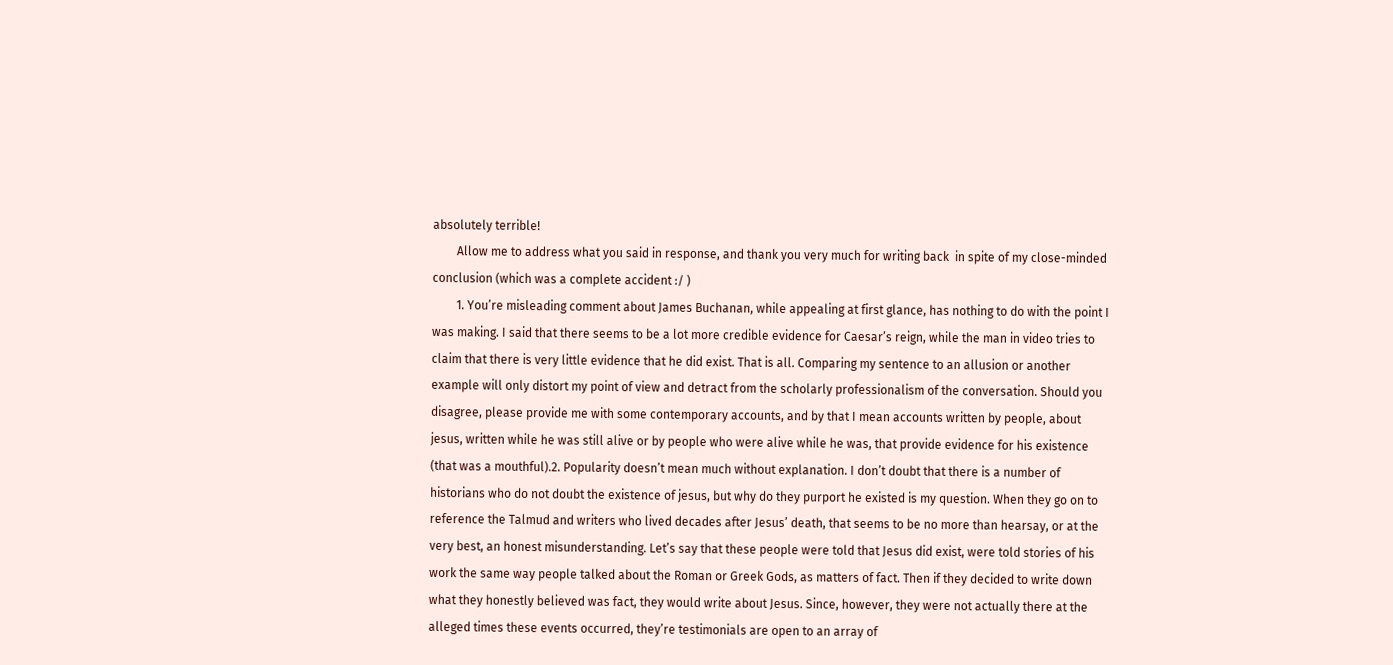absolutely terrible!
        Allow me to address what you said in response, and thank you very much for writing back  in spite of my close-minded conclusion (which was a complete accident :/ )
        1. You’re misleading comment about James Buchanan, while appealing at first glance, has nothing to do with the point I was making. I said that there seems to be a lot more credible evidence for Caesar’s reign, while the man in video tries to claim that there is very little evidence that he did exist. That is all. Comparing my sentence to an allusion or another example will only distort my point of view and detract from the scholarly professionalism of the conversation. Should you disagree, please provide me with some contemporary accounts, and by that I mean accounts written by people, about jesus, written while he was still alive or by people who were alive while he was, that provide evidence for his existence (that was a mouthful).2. Popularity doesn’t mean much without explanation. I don’t doubt that there is a number of historians who do not doubt the existence of jesus, but why do they purport he existed is my question. When they go on to reference the Talmud and writers who lived decades after Jesus’ death, that seems to be no more than hearsay, or at the very best, an honest misunderstanding. Let’s say that these people were told that Jesus did exist, were told stories of his work the same way people talked about the Roman or Greek Gods, as matters of fact. Then if they decided to write down what they honestly believed was fact, they would write about Jesus. Since, however, they were not actually there at the alleged times these events occurred, they’re testimonials are open to an array of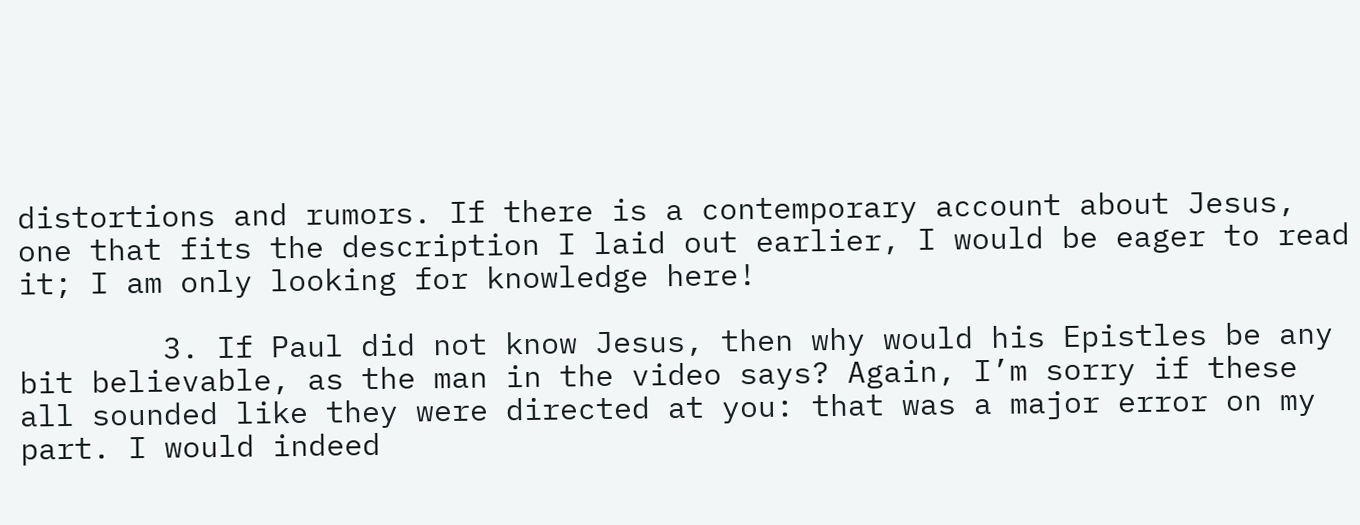distortions and rumors. If there is a contemporary account about Jesus, one that fits the description I laid out earlier, I would be eager to read it; I am only looking for knowledge here!

        3. If Paul did not know Jesus, then why would his Epistles be any bit believable, as the man in the video says? Again, I’m sorry if these all sounded like they were directed at you: that was a major error on my part. I would indeed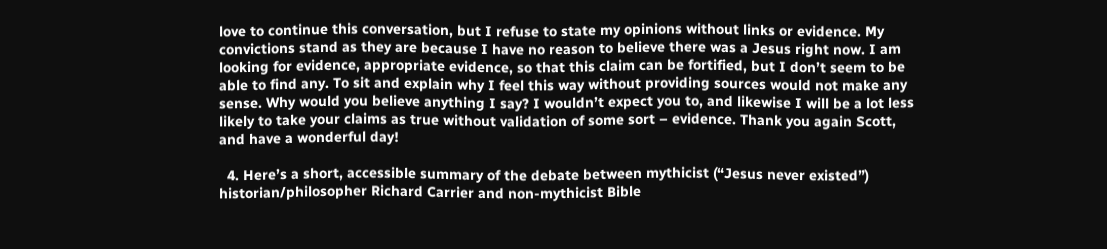love to continue this conversation, but I refuse to state my opinions without links or evidence. My convictions stand as they are because I have no reason to believe there was a Jesus right now. I am looking for evidence, appropriate evidence, so that this claim can be fortified, but I don’t seem to be able to find any. To sit and explain why I feel this way without providing sources would not make any sense. Why would you believe anything I say? I wouldn’t expect you to, and likewise I will be a lot less likely to take your claims as true without validation of some sort – evidence. Thank you again Scott, and have a wonderful day!

  4. Here’s a short, accessible summary of the debate between mythicist (“Jesus never existed”) historian/philosopher Richard Carrier and non-mythicist Bible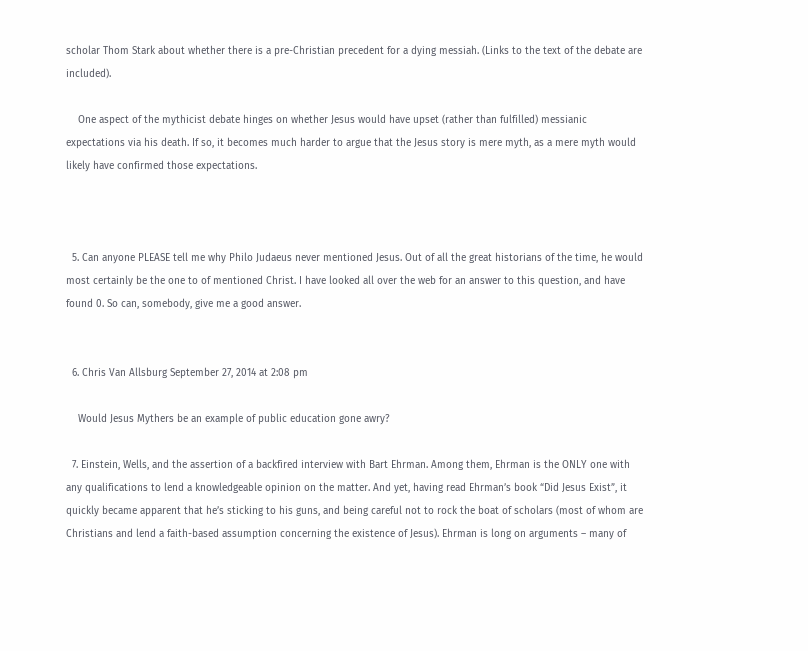scholar Thom Stark about whether there is a pre-Christian precedent for a dying messiah. (Links to the text of the debate are included).

    One aspect of the mythicist debate hinges on whether Jesus would have upset (rather than fulfilled) messianic expectations via his death. If so, it becomes much harder to argue that the Jesus story is mere myth, as a mere myth would likely have confirmed those expectations.



  5. Can anyone PLEASE tell me why Philo Judaeus never mentioned Jesus. Out of all the great historians of the time, he would most certainly be the one to of mentioned Christ. I have looked all over the web for an answer to this question, and have found 0. So can, somebody, give me a good answer.


  6. Chris Van Allsburg September 27, 2014 at 2:08 pm

    Would Jesus Mythers be an example of public education gone awry?

  7. Einstein, Wells, and the assertion of a backfired interview with Bart Ehrman. Among them, Ehrman is the ONLY one with any qualifications to lend a knowledgeable opinion on the matter. And yet, having read Ehrman’s book “Did Jesus Exist”, it quickly became apparent that he’s sticking to his guns, and being careful not to rock the boat of scholars (most of whom are Christians and lend a faith-based assumption concerning the existence of Jesus). Ehrman is long on arguments – many of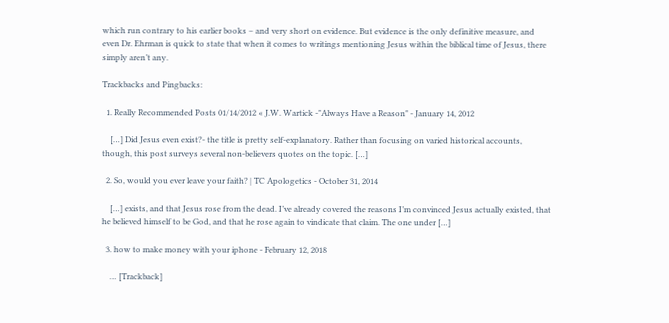which run contrary to his earlier books – and very short on evidence. But evidence is the only definitive measure, and even Dr. Ehrman is quick to state that when it comes to writings mentioning Jesus within the biblical time of Jesus, there simply aren’t any.

Trackbacks and Pingbacks:

  1. Really Recommended Posts 01/14/2012 « J.W. Wartick -"Always Have a Reason" - January 14, 2012

    […] Did Jesus even exist?- the title is pretty self-explanatory. Rather than focusing on varied historical accounts, though, this post surveys several non-believers quotes on the topic. […]

  2. So, would you ever leave your faith? | TC Apologetics - October 31, 2014

    […] exists, and that Jesus rose from the dead. I’ve already covered the reasons I’m convinced Jesus actually existed, that he believed himself to be God, and that he rose again to vindicate that claim. The one under […]

  3. how to make money with your iphone - February 12, 2018

    … [Trackback]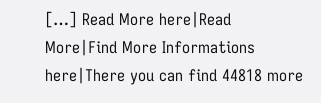[…] Read More here|Read More|Find More Informations here|There you can find 44818 more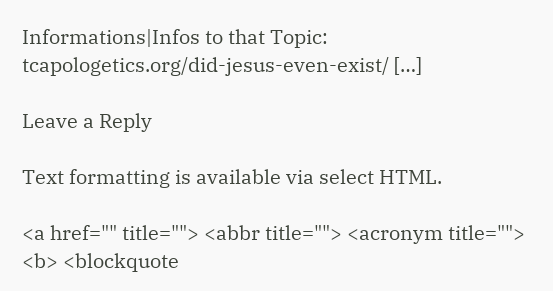Informations|Infos to that Topic: tcapologetics.org/did-jesus-even-exist/ […]

Leave a Reply

Text formatting is available via select HTML.

<a href="" title=""> <abbr title=""> <acronym title=""> <b> <blockquote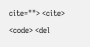cite=""> <cite> <code> <del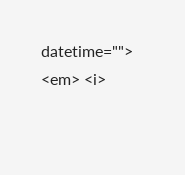datetime=""> <em> <i>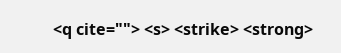<q cite=""> <s> <strike> <strong>